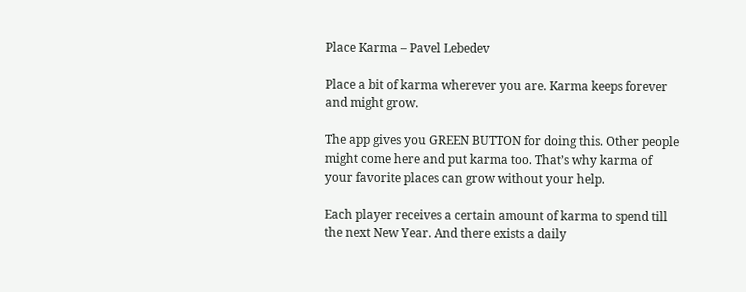Place Karma – Pavel Lebedev

Place a bit of karma wherever you are. Karma keeps forever and might grow.

The app gives you GREEN BUTTON for doing this. Other people might come here and put karma too. That’s why karma of your favorite places can grow without your help.

Each player receives a certain amount of karma to spend till the next New Year. And there exists a daily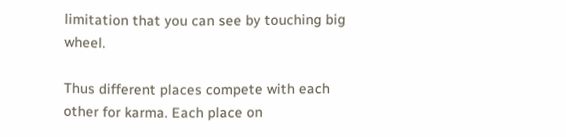limitation that you can see by touching big wheel.

Thus different places compete with each other for karma. Each place on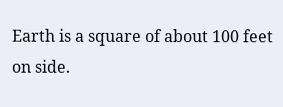Earth is a square of about 100 feet on side.